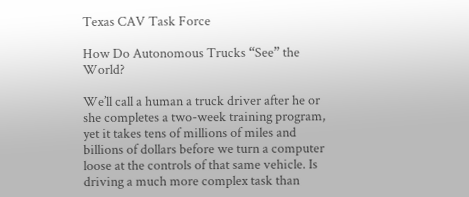Texas CAV Task Force

How Do Autonomous Trucks “See” the World?

We’ll call a human a truck driver after he or she completes a two-week training program, yet it takes tens of millions of miles and billions of dollars before we turn a computer loose at the controls of that same vehicle. Is driving a much more complex task than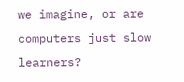we imagine, or are computers just slow learners?